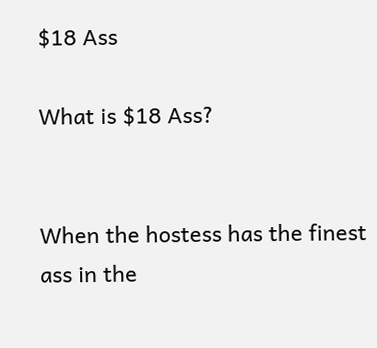$18 Ass

What is $18 Ass?


When the hostess has the finest ass in the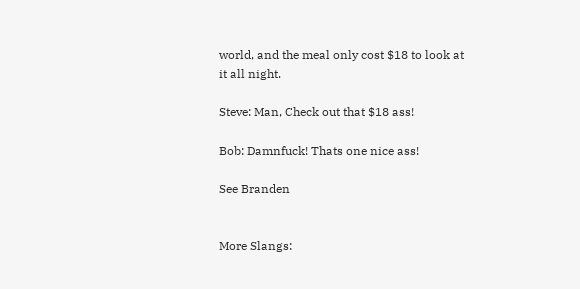world, and the meal only cost $18 to look at it all night.

Steve: Man, Check out that $18 ass!

Bob: Damnfuck! Thats one nice ass!

See Branden


More Slangs: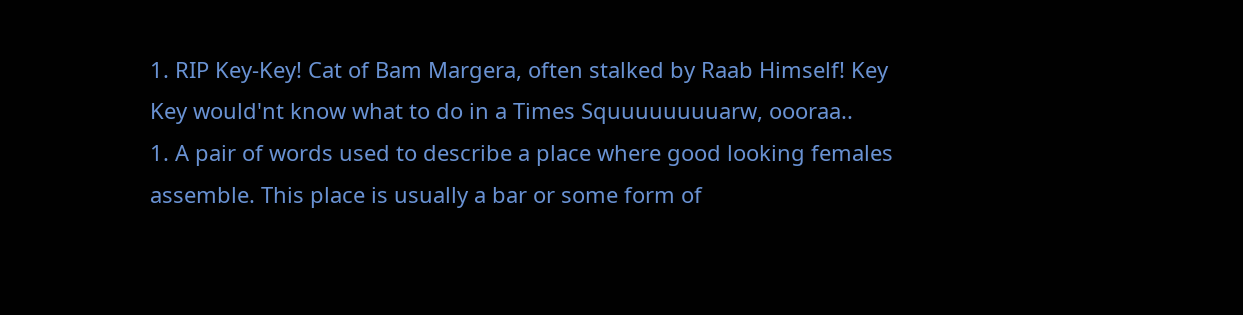1. RIP Key-Key! Cat of Bam Margera, often stalked by Raab Himself! Key Key would'nt know what to do in a Times Squuuuuuuuarw, oooraa..
1. A pair of words used to describe a place where good looking females assemble. This place is usually a bar or some form of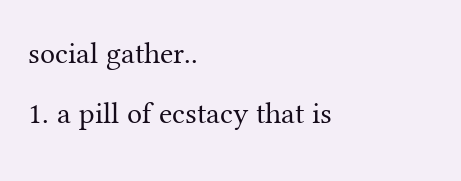social gather..
1. a pill of ecstacy that is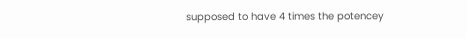supposed to have 4 times the potencey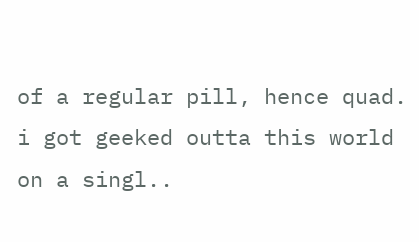of a regular pill, hence quad. i got geeked outta this world on a singl..